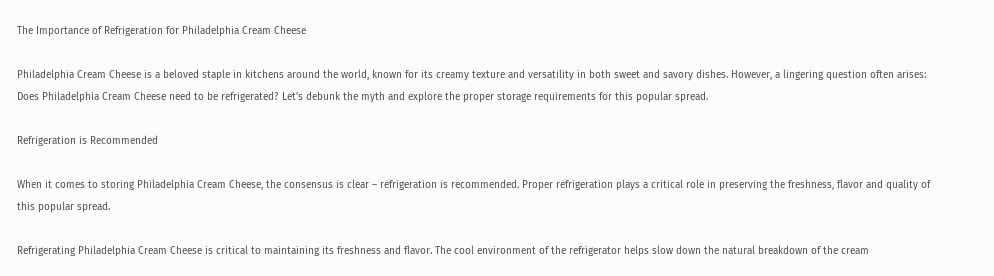The Importance of Refrigeration for Philadelphia Cream Cheese

Philadelphia Cream Cheese is a beloved staple in kitchens around the world, known for its creamy texture and versatility in both sweet and savory dishes. However, a lingering question often arises: Does Philadelphia Cream Cheese need to be refrigerated? Let’s debunk the myth and explore the proper storage requirements for this popular spread.

Refrigeration is Recommended

When it comes to storing Philadelphia Cream Cheese, the consensus is clear – refrigeration is recommended. Proper refrigeration plays a critical role in preserving the freshness, flavor and quality of this popular spread.

Refrigerating Philadelphia Cream Cheese is critical to maintaining its freshness and flavor. The cool environment of the refrigerator helps slow down the natural breakdown of the cream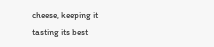cheese, keeping it tasting its best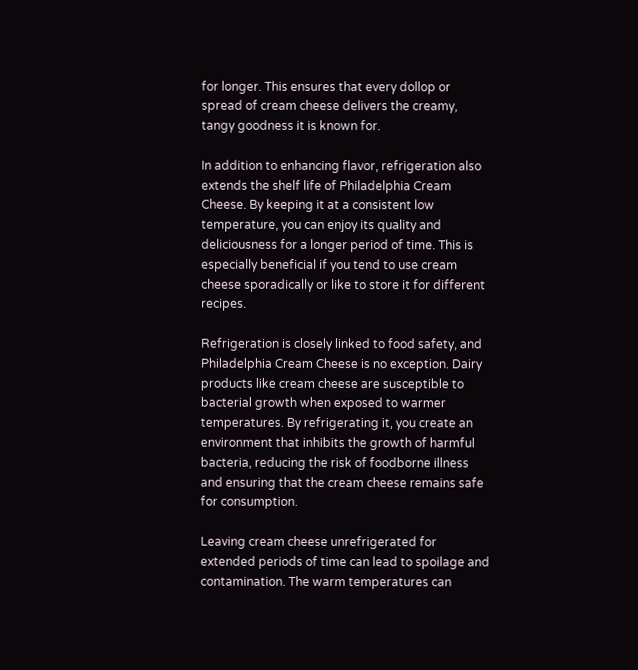for longer. This ensures that every dollop or spread of cream cheese delivers the creamy, tangy goodness it is known for.

In addition to enhancing flavor, refrigeration also extends the shelf life of Philadelphia Cream Cheese. By keeping it at a consistent low temperature, you can enjoy its quality and deliciousness for a longer period of time. This is especially beneficial if you tend to use cream cheese sporadically or like to store it for different recipes.

Refrigeration is closely linked to food safety, and Philadelphia Cream Cheese is no exception. Dairy products like cream cheese are susceptible to bacterial growth when exposed to warmer temperatures. By refrigerating it, you create an environment that inhibits the growth of harmful bacteria, reducing the risk of foodborne illness and ensuring that the cream cheese remains safe for consumption.

Leaving cream cheese unrefrigerated for extended periods of time can lead to spoilage and contamination. The warm temperatures can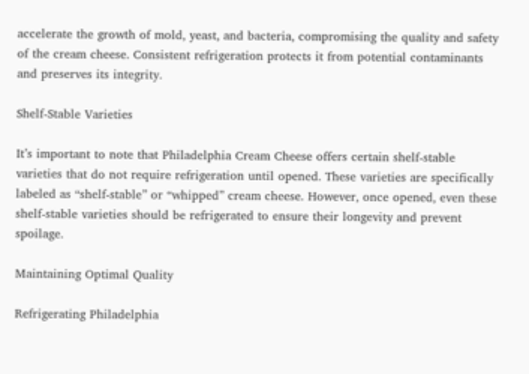accelerate the growth of mold, yeast, and bacteria, compromising the quality and safety of the cream cheese. Consistent refrigeration protects it from potential contaminants and preserves its integrity.

Shelf-Stable Varieties

It’s important to note that Philadelphia Cream Cheese offers certain shelf-stable varieties that do not require refrigeration until opened. These varieties are specifically labeled as “shelf-stable” or “whipped” cream cheese. However, once opened, even these shelf-stable varieties should be refrigerated to ensure their longevity and prevent spoilage.

Maintaining Optimal Quality

Refrigerating Philadelphia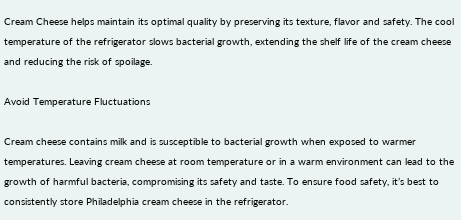Cream Cheese helps maintain its optimal quality by preserving its texture, flavor and safety. The cool temperature of the refrigerator slows bacterial growth, extending the shelf life of the cream cheese and reducing the risk of spoilage.

Avoid Temperature Fluctuations

Cream cheese contains milk and is susceptible to bacterial growth when exposed to warmer temperatures. Leaving cream cheese at room temperature or in a warm environment can lead to the growth of harmful bacteria, compromising its safety and taste. To ensure food safety, it’s best to consistently store Philadelphia cream cheese in the refrigerator.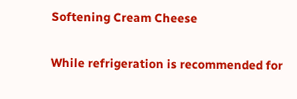Softening Cream Cheese

While refrigeration is recommended for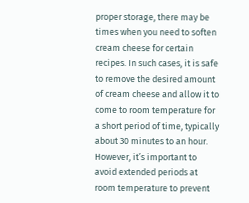proper storage, there may be times when you need to soften cream cheese for certain recipes. In such cases, it is safe to remove the desired amount of cream cheese and allow it to come to room temperature for a short period of time, typically about 30 minutes to an hour. However, it’s important to avoid extended periods at room temperature to prevent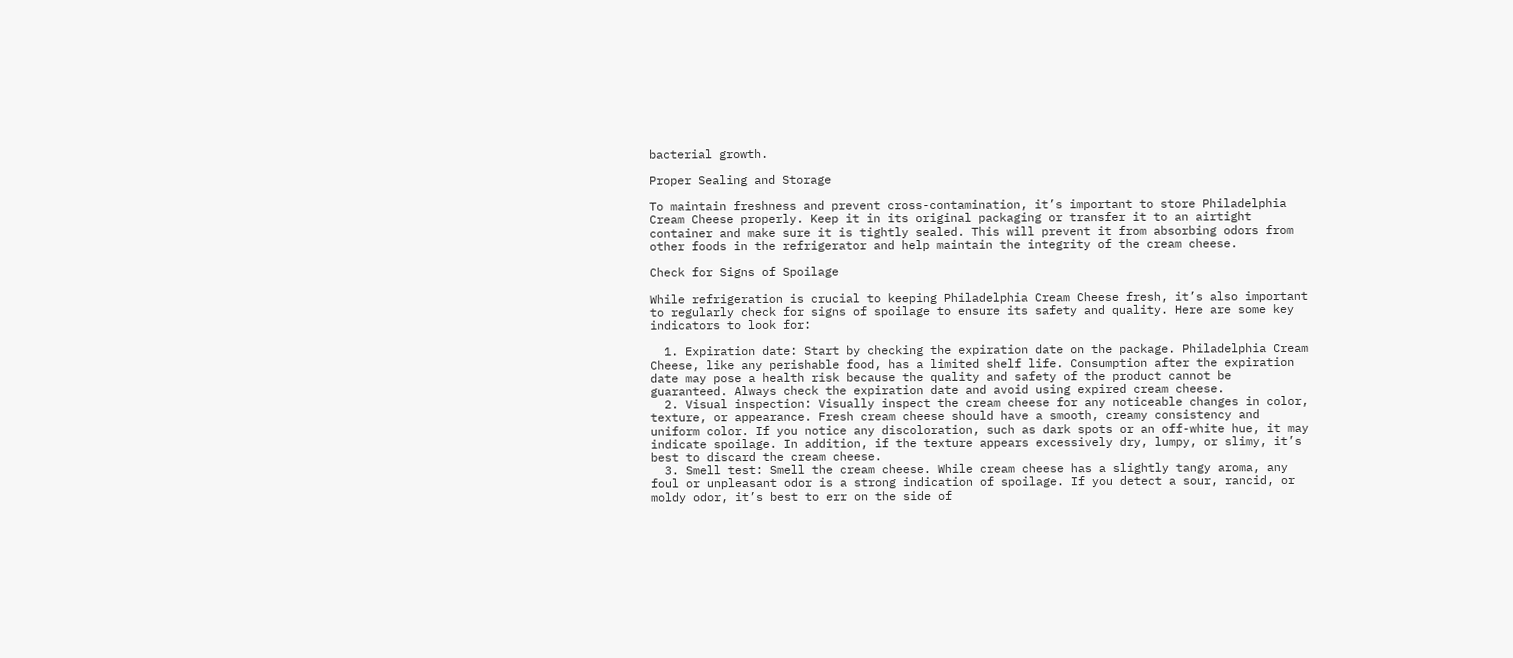bacterial growth.

Proper Sealing and Storage

To maintain freshness and prevent cross-contamination, it’s important to store Philadelphia Cream Cheese properly. Keep it in its original packaging or transfer it to an airtight container and make sure it is tightly sealed. This will prevent it from absorbing odors from other foods in the refrigerator and help maintain the integrity of the cream cheese.

Check for Signs of Spoilage

While refrigeration is crucial to keeping Philadelphia Cream Cheese fresh, it’s also important to regularly check for signs of spoilage to ensure its safety and quality. Here are some key indicators to look for:

  1. Expiration date: Start by checking the expiration date on the package. Philadelphia Cream Cheese, like any perishable food, has a limited shelf life. Consumption after the expiration date may pose a health risk because the quality and safety of the product cannot be guaranteed. Always check the expiration date and avoid using expired cream cheese.
  2. Visual inspection: Visually inspect the cream cheese for any noticeable changes in color, texture, or appearance. Fresh cream cheese should have a smooth, creamy consistency and uniform color. If you notice any discoloration, such as dark spots or an off-white hue, it may indicate spoilage. In addition, if the texture appears excessively dry, lumpy, or slimy, it’s best to discard the cream cheese.
  3. Smell test: Smell the cream cheese. While cream cheese has a slightly tangy aroma, any foul or unpleasant odor is a strong indication of spoilage. If you detect a sour, rancid, or moldy odor, it’s best to err on the side of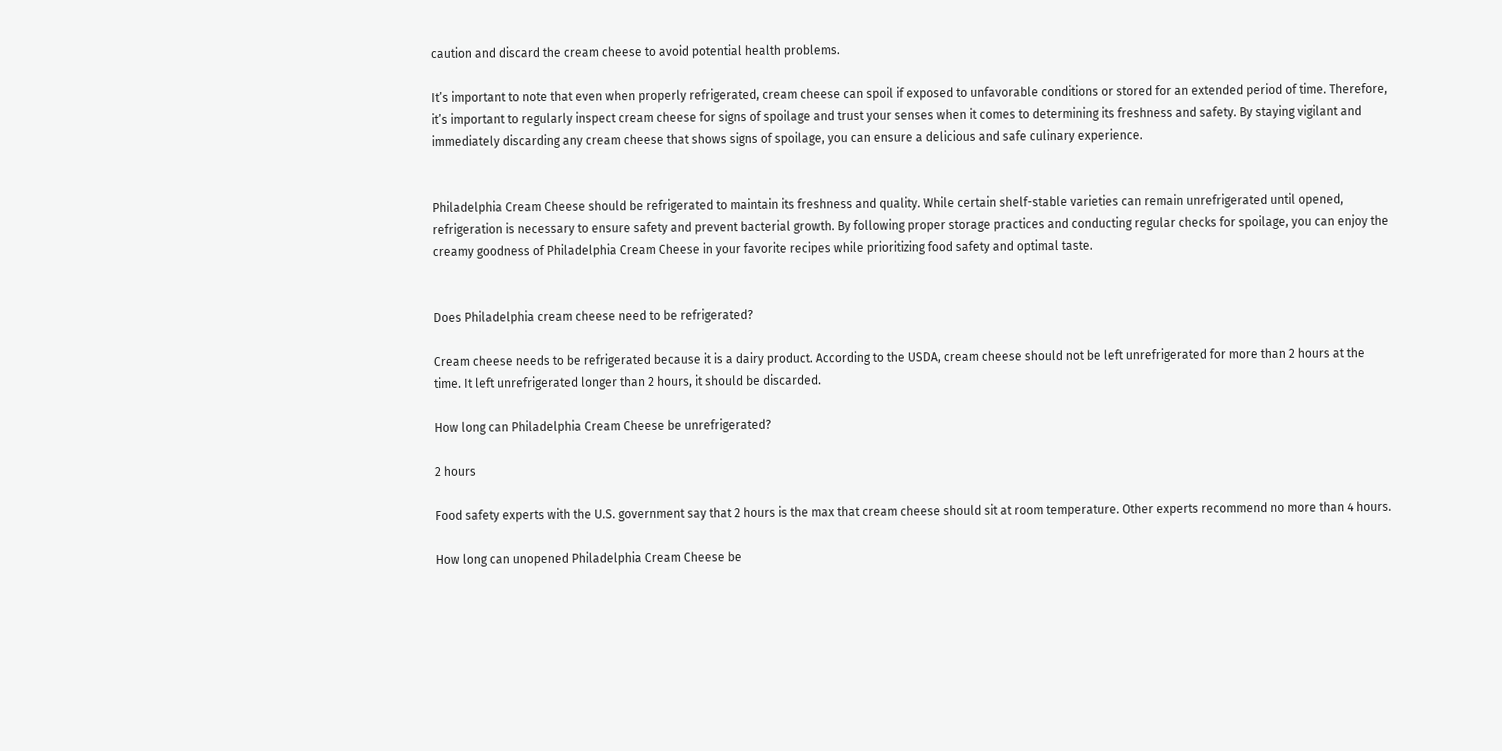caution and discard the cream cheese to avoid potential health problems.

It’s important to note that even when properly refrigerated, cream cheese can spoil if exposed to unfavorable conditions or stored for an extended period of time. Therefore, it’s important to regularly inspect cream cheese for signs of spoilage and trust your senses when it comes to determining its freshness and safety. By staying vigilant and immediately discarding any cream cheese that shows signs of spoilage, you can ensure a delicious and safe culinary experience.


Philadelphia Cream Cheese should be refrigerated to maintain its freshness and quality. While certain shelf-stable varieties can remain unrefrigerated until opened, refrigeration is necessary to ensure safety and prevent bacterial growth. By following proper storage practices and conducting regular checks for spoilage, you can enjoy the creamy goodness of Philadelphia Cream Cheese in your favorite recipes while prioritizing food safety and optimal taste.


Does Philadelphia cream cheese need to be refrigerated?

Cream cheese needs to be refrigerated because it is a dairy product. According to the USDA, cream cheese should not be left unrefrigerated for more than 2 hours at the time. It left unrefrigerated longer than 2 hours, it should be discarded.

How long can Philadelphia Cream Cheese be unrefrigerated?

2 hours

Food safety experts with the U.S. government say that 2 hours is the max that cream cheese should sit at room temperature. Other experts recommend no more than 4 hours.

How long can unopened Philadelphia Cream Cheese be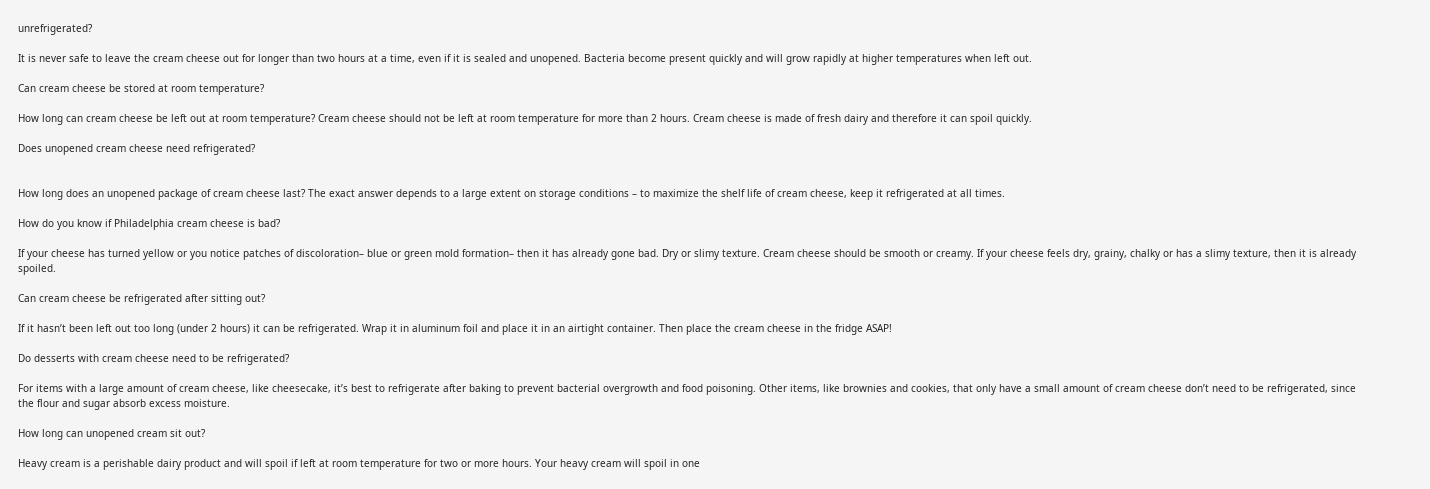unrefrigerated?

It is never safe to leave the cream cheese out for longer than two hours at a time, even if it is sealed and unopened. Bacteria become present quickly and will grow rapidly at higher temperatures when left out.

Can cream cheese be stored at room temperature?

How long can cream cheese be left out at room temperature? Cream cheese should not be left at room temperature for more than 2 hours. Cream cheese is made of fresh dairy and therefore it can spoil quickly.

Does unopened cream cheese need refrigerated?


How long does an unopened package of cream cheese last? The exact answer depends to a large extent on storage conditions – to maximize the shelf life of cream cheese, keep it refrigerated at all times.

How do you know if Philadelphia cream cheese is bad?

If your cheese has turned yellow or you notice patches of discoloration– blue or green mold formation– then it has already gone bad. Dry or slimy texture. Cream cheese should be smooth or creamy. If your cheese feels dry, grainy, chalky or has a slimy texture, then it is already spoiled.

Can cream cheese be refrigerated after sitting out?

If it hasn’t been left out too long (under 2 hours) it can be refrigerated. Wrap it in aluminum foil and place it in an airtight container. Then place the cream cheese in the fridge ASAP!

Do desserts with cream cheese need to be refrigerated?

For items with a large amount of cream cheese, like cheesecake, it’s best to refrigerate after baking to prevent bacterial overgrowth and food poisoning. Other items, like brownies and cookies, that only have a small amount of cream cheese don’t need to be refrigerated, since the flour and sugar absorb excess moisture.

How long can unopened cream sit out?

Heavy cream is a perishable dairy product and will spoil if left at room temperature for two or more hours. Your heavy cream will spoil in one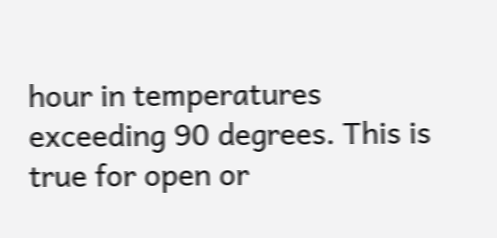hour in temperatures exceeding 90 degrees. This is true for open or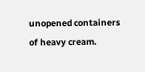unopened containers of heavy cream.